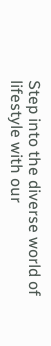Step into the diverse world of lifestyle with our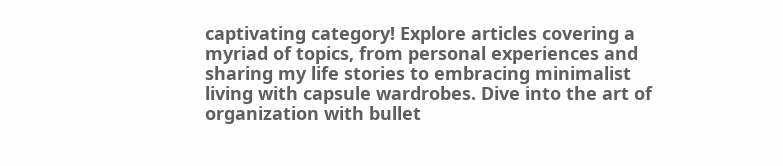captivating category! Explore articles covering a myriad of topics, from personal experiences and sharing my life stories to embracing minimalist living with capsule wardrobes. Dive into the art of organization with bullet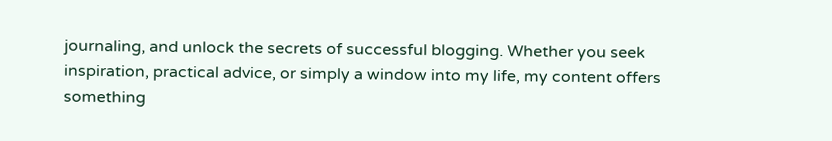journaling, and unlock the secrets of successful blogging. Whether you seek inspiration, practical advice, or simply a window into my life, my content offers something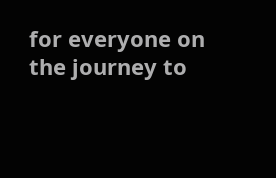for everyone on the journey to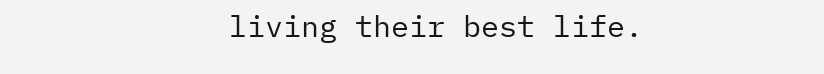living their best life.